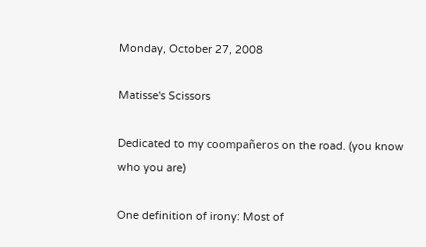Monday, October 27, 2008

Matisse's Scissors

Dedicated to my coompañeros on the road. (you know who you are)

One definition of irony: Most of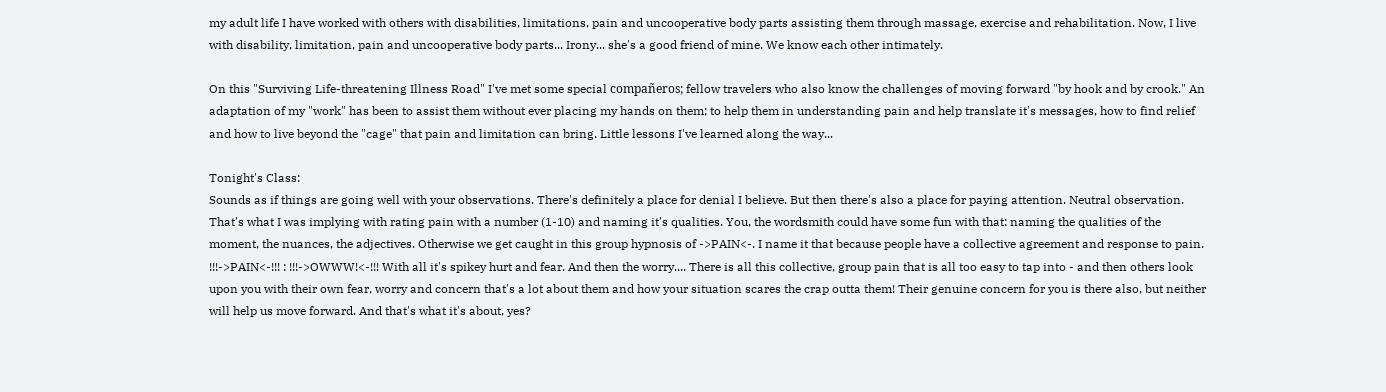my adult life I have worked with others with disabilities, limitations, pain and uncooperative body parts assisting them through massage, exercise and rehabilitation. Now, I live with disability, limitation, pain and uncooperative body parts... Irony... she's a good friend of mine. We know each other intimately.

On this "Surviving Life-threatening Illness Road" I've met some special compañeros; fellow travelers who also know the challenges of moving forward "by hook and by crook." An adaptation of my "work" has been to assist them without ever placing my hands on them; to help them in understanding pain and help translate it's messages, how to find relief and how to live beyond the "cage" that pain and limitation can bring. Little lessons I've learned along the way...

Tonight's Class:
Sounds as if things are going well with your observations. There's definitely a place for denial I believe. But then there's also a place for paying attention. Neutral observation. That's what I was implying with rating pain with a number (1-10) and naming it's qualities. You, the wordsmith could have some fun with that: naming the qualities of the moment, the nuances, the adjectives. Otherwise we get caught in this group hypnosis of ->PAIN<-. I name it that because people have a collective agreement and response to pain. !!!->PAIN<-!!! : !!!->OWWW!<-!!! With all it's spikey hurt and fear. And then the worry.... There is all this collective, group pain that is all too easy to tap into - and then others look upon you with their own fear, worry and concern that's a lot about them and how your situation scares the crap outta them! Their genuine concern for you is there also, but neither will help us move forward. And that's what it's about, yes?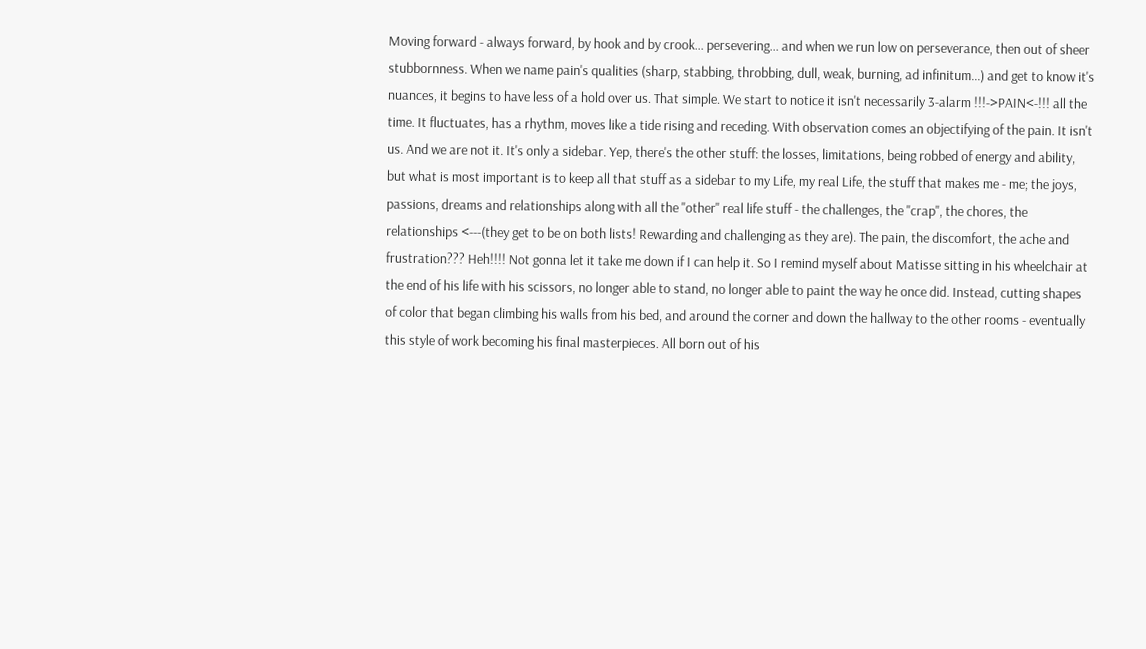Moving forward - always forward, by hook and by crook... persevering... and when we run low on perseverance, then out of sheer stubbornness. When we name pain's qualities (sharp, stabbing, throbbing, dull, weak, burning, ad infinitum...) and get to know it's nuances, it begins to have less of a hold over us. That simple. We start to notice it isn't necessarily 3-alarm !!!->PAIN<-!!! all the time. It fluctuates, has a rhythm, moves like a tide rising and receding. With observation comes an objectifying of the pain. It isn't us. And we are not it. It's only a sidebar. Yep, there's the other stuff: the losses, limitations, being robbed of energy and ability, but what is most important is to keep all that stuff as a sidebar to my Life, my real Life, the stuff that makes me - me; the joys, passions, dreams and relationships along with all the "other" real life stuff - the challenges, the "crap", the chores, the relationships <---(they get to be on both lists! Rewarding and challenging as they are). The pain, the discomfort, the ache and frustration??? Heh!!!! Not gonna let it take me down if I can help it. So I remind myself about Matisse sitting in his wheelchair at the end of his life with his scissors, no longer able to stand, no longer able to paint the way he once did. Instead, cutting shapes of color that began climbing his walls from his bed, and around the corner and down the hallway to the other rooms - eventually this style of work becoming his final masterpieces. All born out of his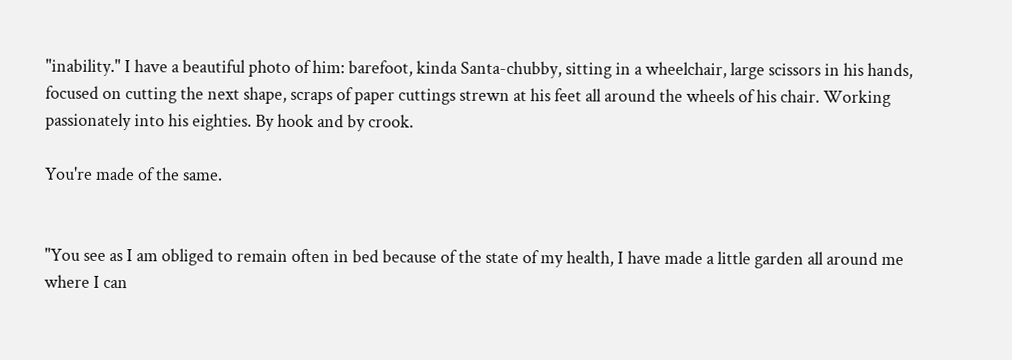"inability." I have a beautiful photo of him: barefoot, kinda Santa-chubby, sitting in a wheelchair, large scissors in his hands, focused on cutting the next shape, scraps of paper cuttings strewn at his feet all around the wheels of his chair. Working passionately into his eighties. By hook and by crook.

You're made of the same.


"You see as I am obliged to remain often in bed because of the state of my health, I have made a little garden all around me where I can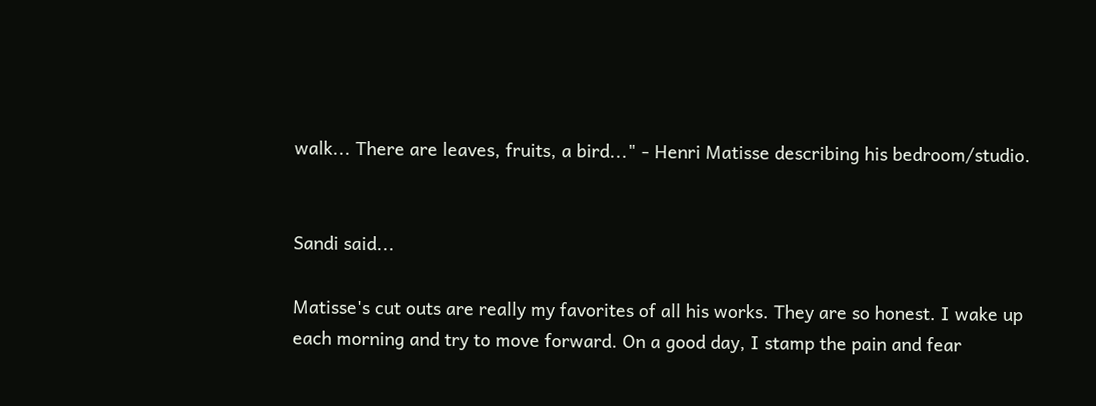walk... There are leaves, fruits, a bird..." - Henri Matisse describing his bedroom/studio.


Sandi said...

Matisse's cut outs are really my favorites of all his works. They are so honest. I wake up each morning and try to move forward. On a good day, I stamp the pain and fear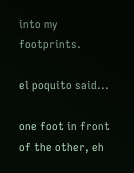into my footprints.

el poquito said...

one foot in front of the other, eh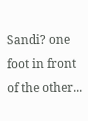Sandi? one foot in front of the other...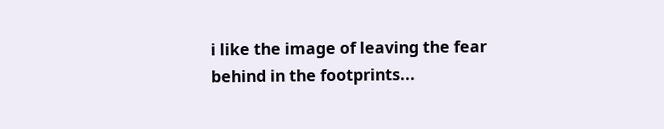i like the image of leaving the fear behind in the footprints...